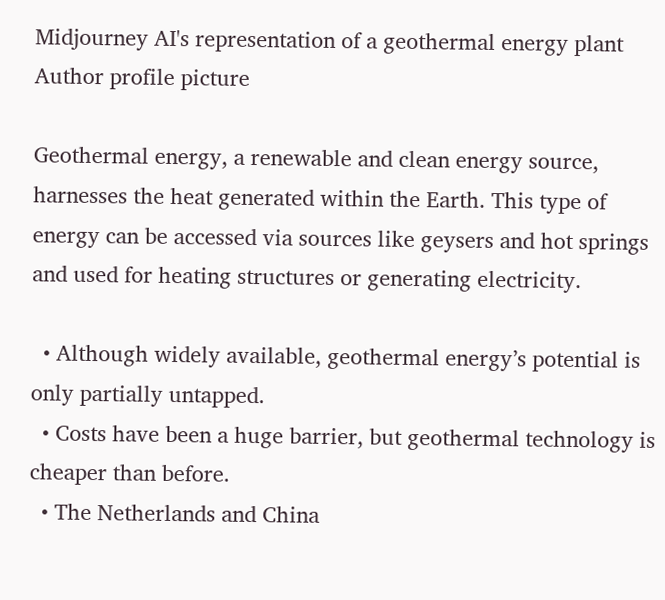Midjourney AI's representation of a geothermal energy plant
Author profile picture

Geothermal energy, a renewable and clean energy source, harnesses the heat generated within the Earth. This type of energy can be accessed via sources like geysers and hot springs and used for heating structures or generating electricity.

  • Although widely available, geothermal energy’s potential is only partially untapped.
  • Costs have been a huge barrier, but geothermal technology is cheaper than before.
  • The Netherlands and China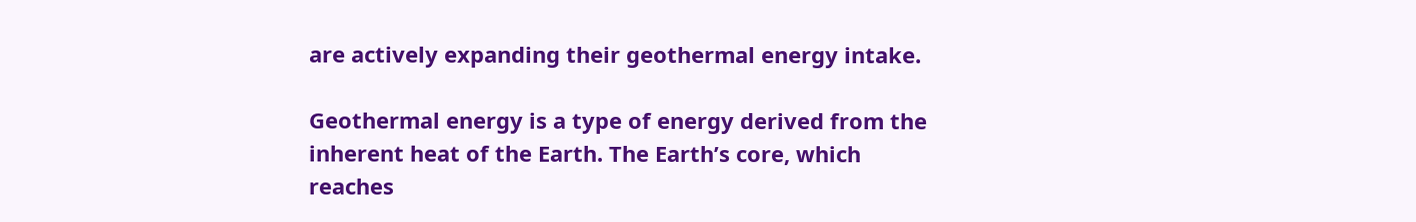are actively expanding their geothermal energy intake.

Geothermal energy is a type of energy derived from the inherent heat of the Earth. The Earth’s core, which reaches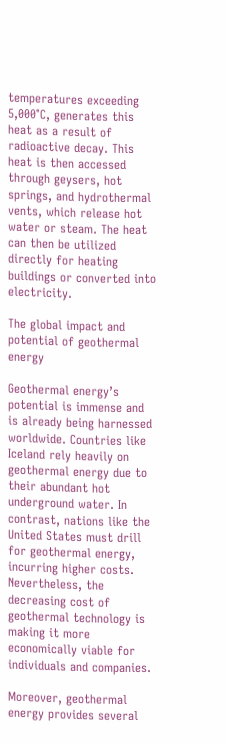temperatures exceeding 5,000°C, generates this heat as a result of radioactive decay. This heat is then accessed through geysers, hot springs, and hydrothermal vents, which release hot water or steam. The heat can then be utilized directly for heating buildings or converted into electricity.

The global impact and potential of geothermal energy

Geothermal energy’s potential is immense and is already being harnessed worldwide. Countries like Iceland rely heavily on geothermal energy due to their abundant hot underground water. In contrast, nations like the United States must drill for geothermal energy, incurring higher costs. Nevertheless, the decreasing cost of geothermal technology is making it more economically viable for individuals and companies.

Moreover, geothermal energy provides several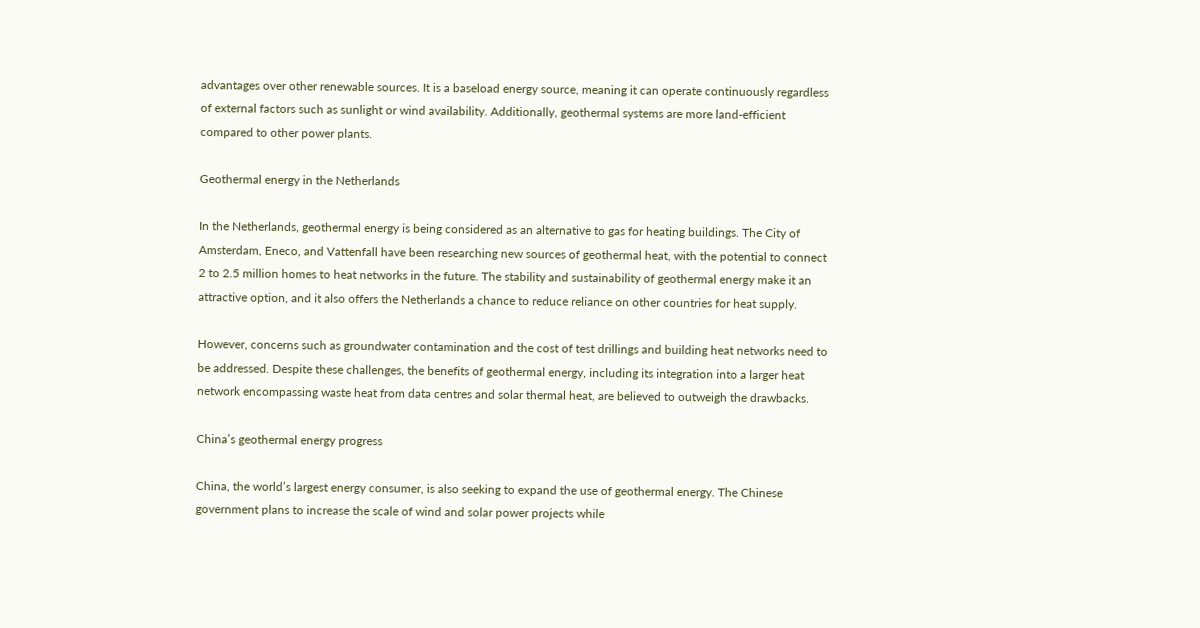advantages over other renewable sources. It is a baseload energy source, meaning it can operate continuously regardless of external factors such as sunlight or wind availability. Additionally, geothermal systems are more land-efficient compared to other power plants.

Geothermal energy in the Netherlands

In the Netherlands, geothermal energy is being considered as an alternative to gas for heating buildings. The City of Amsterdam, Eneco, and Vattenfall have been researching new sources of geothermal heat, with the potential to connect 2 to 2.5 million homes to heat networks in the future. The stability and sustainability of geothermal energy make it an attractive option, and it also offers the Netherlands a chance to reduce reliance on other countries for heat supply.

However, concerns such as groundwater contamination and the cost of test drillings and building heat networks need to be addressed. Despite these challenges, the benefits of geothermal energy, including its integration into a larger heat network encompassing waste heat from data centres and solar thermal heat, are believed to outweigh the drawbacks.

China’s geothermal energy progress

China, the world’s largest energy consumer, is also seeking to expand the use of geothermal energy. The Chinese government plans to increase the scale of wind and solar power projects while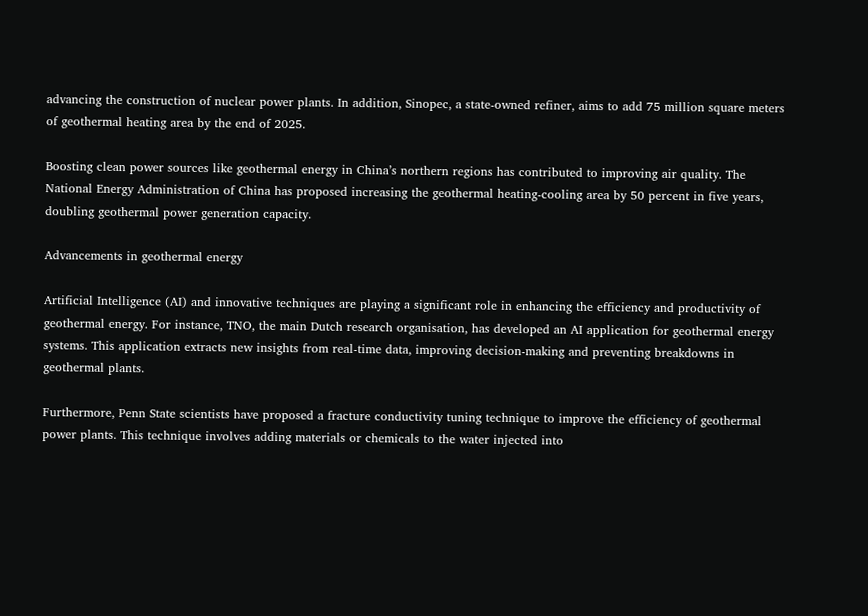advancing the construction of nuclear power plants. In addition, Sinopec, a state-owned refiner, aims to add 75 million square meters of geothermal heating area by the end of 2025.

Boosting clean power sources like geothermal energy in China’s northern regions has contributed to improving air quality. The National Energy Administration of China has proposed increasing the geothermal heating-cooling area by 50 percent in five years, doubling geothermal power generation capacity.

Advancements in geothermal energy

Artificial Intelligence (AI) and innovative techniques are playing a significant role in enhancing the efficiency and productivity of geothermal energy. For instance, TNO, the main Dutch research organisation, has developed an AI application for geothermal energy systems. This application extracts new insights from real-time data, improving decision-making and preventing breakdowns in geothermal plants.

Furthermore, Penn State scientists have proposed a fracture conductivity tuning technique to improve the efficiency of geothermal power plants. This technique involves adding materials or chemicals to the water injected into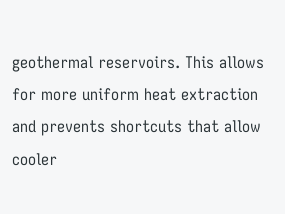geothermal reservoirs. This allows for more uniform heat extraction and prevents shortcuts that allow cooler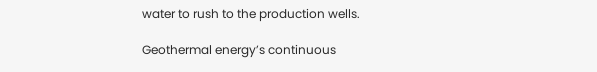water to rush to the production wells.

Geothermal energy’s continuous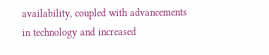availability, coupled with advancements in technology and increased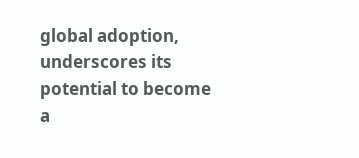global adoption, underscores its potential to become a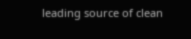leading source of clean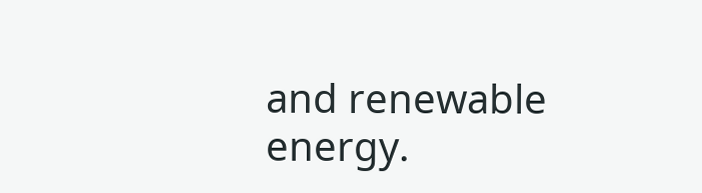and renewable energy.